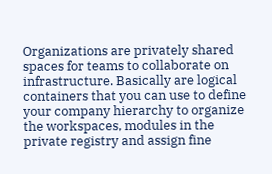Organizations are privately shared spaces for teams to collaborate on infrastructure. Basically are logical containers that you can use to define your company hierarchy to organize the workspaces, modules in the private registry and assign fine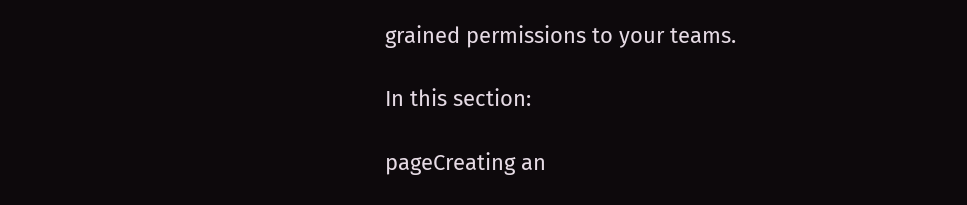grained permissions to your teams.

In this section:

pageCreating an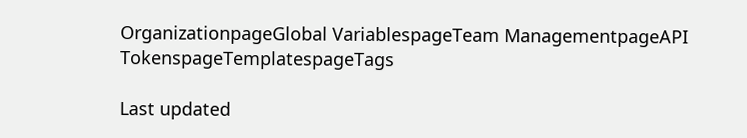OrganizationpageGlobal VariablespageTeam ManagementpageAPI TokenspageTemplatespageTags

Last updated